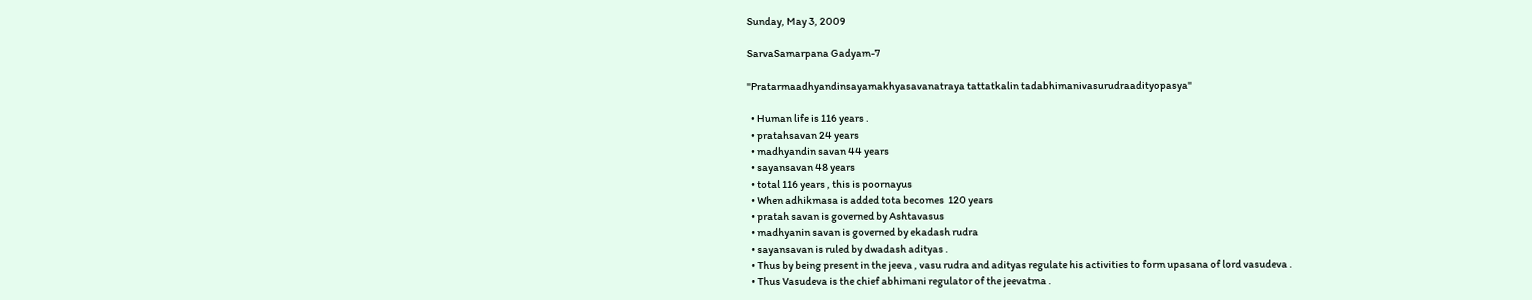Sunday, May 3, 2009

SarvaSamarpana Gadyam-7

"Pratarmaadhyandinsayamakhyasavanatraya tattatkalin tadabhimanivasurudraadityopasya"

  • Human life is 116 years .
  • pratahsavan 24 years
  • madhyandin savan 44 years
  • sayansavan 48 years
  • total 116 years , this is poornayus
  • When adhikmasa is added tota becomes  120 years
  • pratah savan is governed by Ashtavasus
  • madhyanin savan is governed by ekadash rudra
  • sayansavan is ruled by dwadash adityas .
  • Thus by being present in the jeeva , vasu rudra and adityas regulate his activities to form upasana of lord vasudeva .
  • Thus Vasudeva is the chief abhimani regulator of the jeevatma .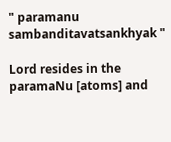" paramanu sambanditavatsankhyak "

Lord resides in the paramaNu [atoms] and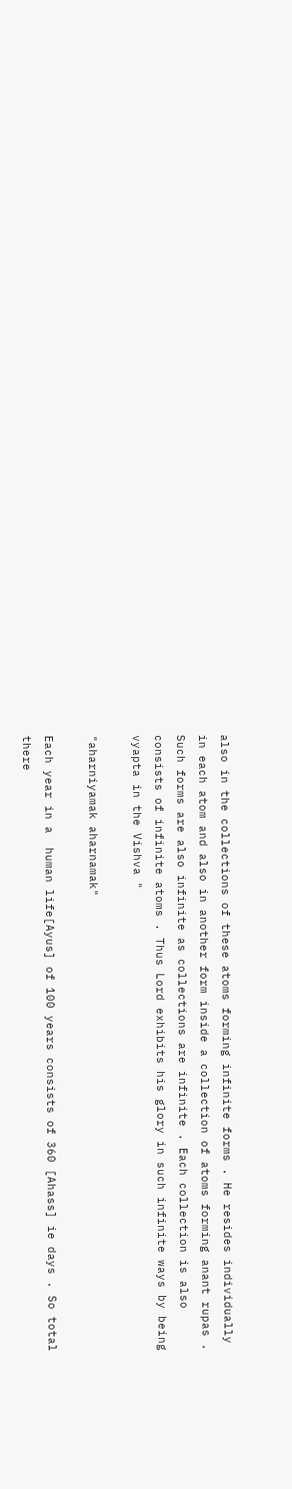also in the collections of these atoms forming infinite forms . He resides individually in each atom and also in another form inside a collection of atoms forming anant rupas . Such forms are also infinite as collections are infinite . Each collection is also consists of infinite atoms . Thus Lord exhibits his glory in such infinite ways by being vyapta in the Vishva "

"aharniyamak aharnamak"

Each year in a  human life[Ayus] of 100 years consists of 360 [Ahass] ie days . So total there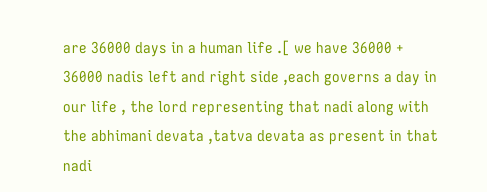are 36000 days in a human life .[ we have 36000 + 36000 nadis left and right side ,each governs a day in our life , the lord representing that nadi along with the abhimani devata ,tatva devata as present in that nadi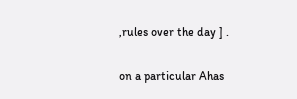,rules over the day ] .

on a particular Ahas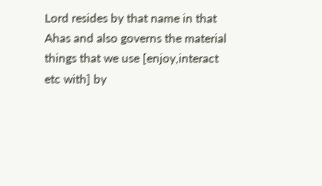Lord resides by that name in that Ahas and also governs the material things that we use [enjoy,interact etc with] by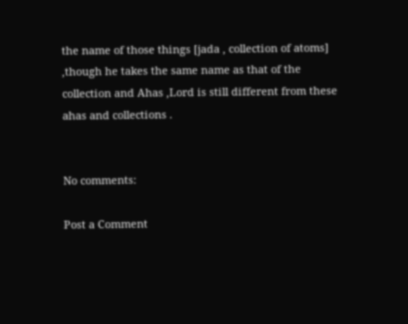the name of those things [jada , collection of atoms] ,though he takes the same name as that of the collection and Ahas ,Lord is still different from these ahas and collections .


No comments:

Post a Comment